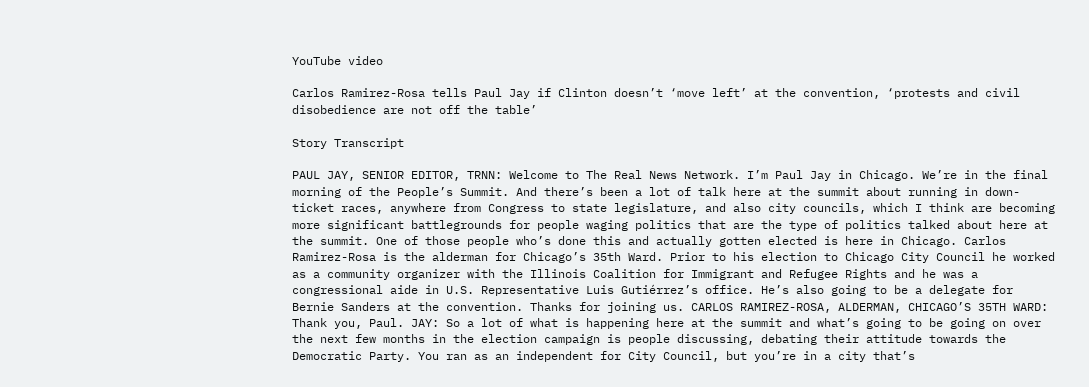YouTube video

Carlos Ramirez-Rosa tells Paul Jay if Clinton doesn’t ‘move left’ at the convention, ‘protests and civil disobedience are not off the table’

Story Transcript

PAUL JAY, SENIOR EDITOR, TRNN: Welcome to The Real News Network. I’m Paul Jay in Chicago. We’re in the final morning of the People’s Summit. And there’s been a lot of talk here at the summit about running in down-ticket races, anywhere from Congress to state legislature, and also city councils, which I think are becoming more significant battlegrounds for people waging politics that are the type of politics talked about here at the summit. One of those people who’s done this and actually gotten elected is here in Chicago. Carlos Ramirez-Rosa is the alderman for Chicago’s 35th Ward. Prior to his election to Chicago City Council he worked as a community organizer with the Illinois Coalition for Immigrant and Refugee Rights and he was a congressional aide in U.S. Representative Luis Gutiérrez’s office. He’s also going to be a delegate for Bernie Sanders at the convention. Thanks for joining us. CARLOS RAMIREZ-ROSA, ALDERMAN, CHICAGO’S 35TH WARD: Thank you, Paul. JAY: So a lot of what is happening here at the summit and what’s going to be going on over the next few months in the election campaign is people discussing, debating their attitude towards the Democratic Party. You ran as an independent for City Council, but you’re in a city that’s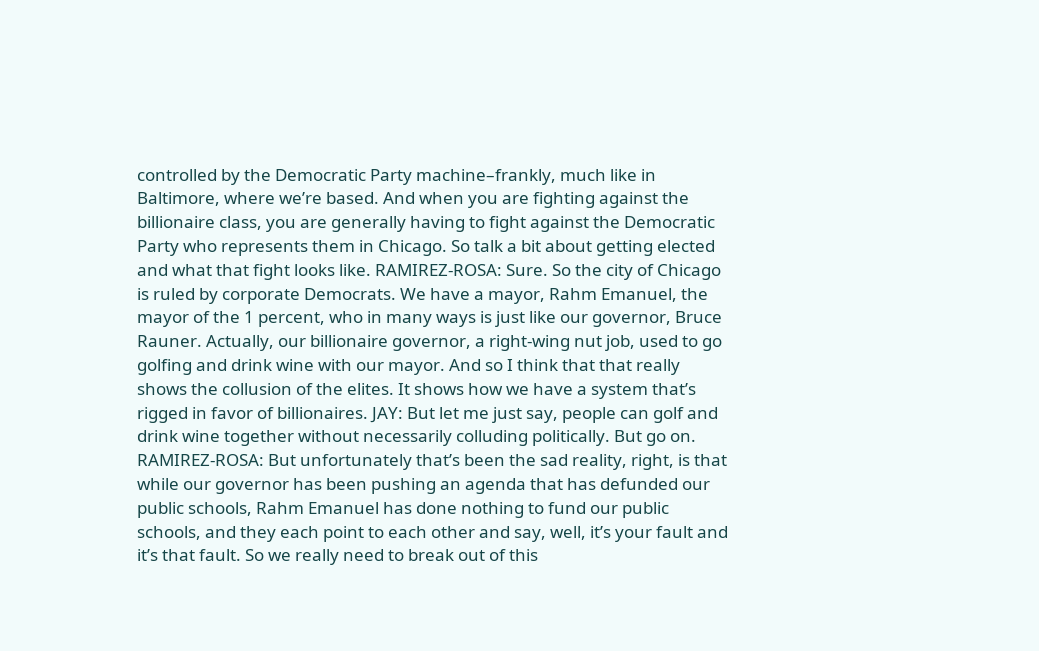controlled by the Democratic Party machine–frankly, much like in Baltimore, where we’re based. And when you are fighting against the billionaire class, you are generally having to fight against the Democratic Party who represents them in Chicago. So talk a bit about getting elected and what that fight looks like. RAMIREZ-ROSA: Sure. So the city of Chicago is ruled by corporate Democrats. We have a mayor, Rahm Emanuel, the mayor of the 1 percent, who in many ways is just like our governor, Bruce Rauner. Actually, our billionaire governor, a right-wing nut job, used to go golfing and drink wine with our mayor. And so I think that that really shows the collusion of the elites. It shows how we have a system that’s rigged in favor of billionaires. JAY: But let me just say, people can golf and drink wine together without necessarily colluding politically. But go on. RAMIREZ-ROSA: But unfortunately that’s been the sad reality, right, is that while our governor has been pushing an agenda that has defunded our public schools, Rahm Emanuel has done nothing to fund our public schools, and they each point to each other and say, well, it’s your fault and it’s that fault. So we really need to break out of this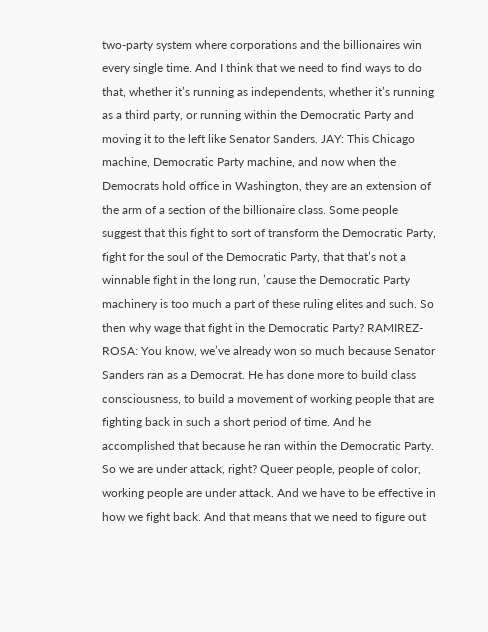two-party system where corporations and the billionaires win every single time. And I think that we need to find ways to do that, whether it’s running as independents, whether it’s running as a third party, or running within the Democratic Party and moving it to the left like Senator Sanders. JAY: This Chicago machine, Democratic Party machine, and now when the Democrats hold office in Washington, they are an extension of the arm of a section of the billionaire class. Some people suggest that this fight to sort of transform the Democratic Party, fight for the soul of the Democratic Party, that that’s not a winnable fight in the long run, ’cause the Democratic Party machinery is too much a part of these ruling elites and such. So then why wage that fight in the Democratic Party? RAMIREZ-ROSA: You know, we’ve already won so much because Senator Sanders ran as a Democrat. He has done more to build class consciousness, to build a movement of working people that are fighting back in such a short period of time. And he accomplished that because he ran within the Democratic Party. So we are under attack, right? Queer people, people of color, working people are under attack. And we have to be effective in how we fight back. And that means that we need to figure out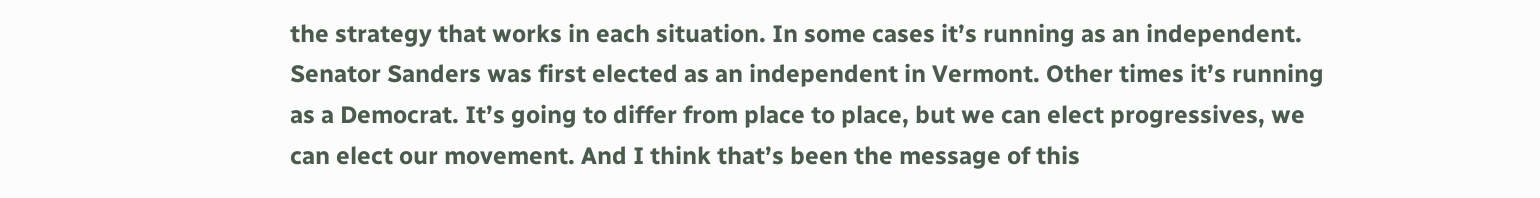the strategy that works in each situation. In some cases it’s running as an independent. Senator Sanders was first elected as an independent in Vermont. Other times it’s running as a Democrat. It’s going to differ from place to place, but we can elect progressives, we can elect our movement. And I think that’s been the message of this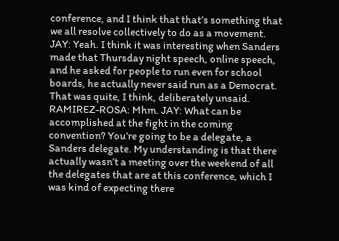conference, and I think that that’s something that we all resolve collectively to do as a movement. JAY: Yeah. I think it was interesting when Sanders made that Thursday night speech, online speech, and he asked for people to run even for school boards, he actually never said run as a Democrat. That was quite, I think, deliberately unsaid. RAMIREZ-ROSA: Mhm. JAY: What can be accomplished at the fight in the coming convention? You’re going to be a delegate, a Sanders delegate. My understanding is that there actually wasn’t a meeting over the weekend of all the delegates that are at this conference, which I was kind of expecting there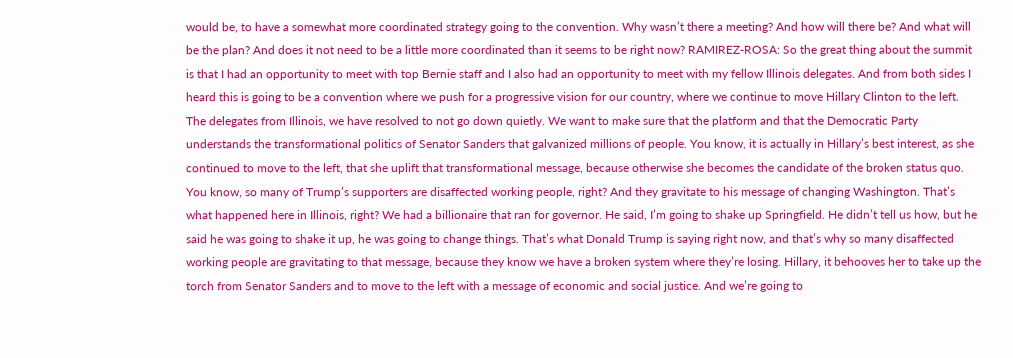would be, to have a somewhat more coordinated strategy going to the convention. Why wasn’t there a meeting? And how will there be? And what will be the plan? And does it not need to be a little more coordinated than it seems to be right now? RAMIREZ-ROSA: So the great thing about the summit is that I had an opportunity to meet with top Bernie staff and I also had an opportunity to meet with my fellow Illinois delegates. And from both sides I heard this is going to be a convention where we push for a progressive vision for our country, where we continue to move Hillary Clinton to the left. The delegates from Illinois, we have resolved to not go down quietly. We want to make sure that the platform and that the Democratic Party understands the transformational politics of Senator Sanders that galvanized millions of people. You know, it is actually in Hillary’s best interest, as she continued to move to the left, that she uplift that transformational message, because otherwise she becomes the candidate of the broken status quo. You know, so many of Trump’s supporters are disaffected working people, right? And they gravitate to his message of changing Washington. That’s what happened here in Illinois, right? We had a billionaire that ran for governor. He said, I’m going to shake up Springfield. He didn’t tell us how, but he said he was going to shake it up, he was going to change things. That’s what Donald Trump is saying right now, and that’s why so many disaffected working people are gravitating to that message, because they know we have a broken system where they’re losing. Hillary, it behooves her to take up the torch from Senator Sanders and to move to the left with a message of economic and social justice. And we’re going to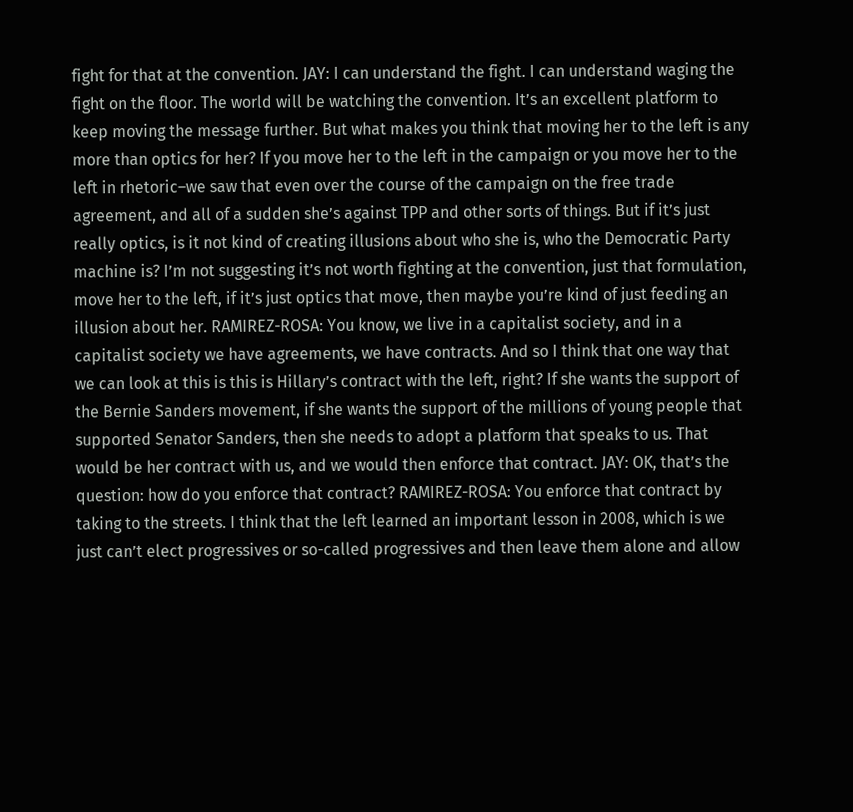fight for that at the convention. JAY: I can understand the fight. I can understand waging the fight on the floor. The world will be watching the convention. It’s an excellent platform to keep moving the message further. But what makes you think that moving her to the left is any more than optics for her? If you move her to the left in the campaign or you move her to the left in rhetoric–we saw that even over the course of the campaign on the free trade agreement, and all of a sudden she’s against TPP and other sorts of things. But if it’s just really optics, is it not kind of creating illusions about who she is, who the Democratic Party machine is? I’m not suggesting it’s not worth fighting at the convention, just that formulation, move her to the left, if it’s just optics that move, then maybe you’re kind of just feeding an illusion about her. RAMIREZ-ROSA: You know, we live in a capitalist society, and in a capitalist society we have agreements, we have contracts. And so I think that one way that we can look at this is this is Hillary’s contract with the left, right? If she wants the support of the Bernie Sanders movement, if she wants the support of the millions of young people that supported Senator Sanders, then she needs to adopt a platform that speaks to us. That would be her contract with us, and we would then enforce that contract. JAY: OK, that’s the question: how do you enforce that contract? RAMIREZ-ROSA: You enforce that contract by taking to the streets. I think that the left learned an important lesson in 2008, which is we just can’t elect progressives or so-called progressives and then leave them alone and allow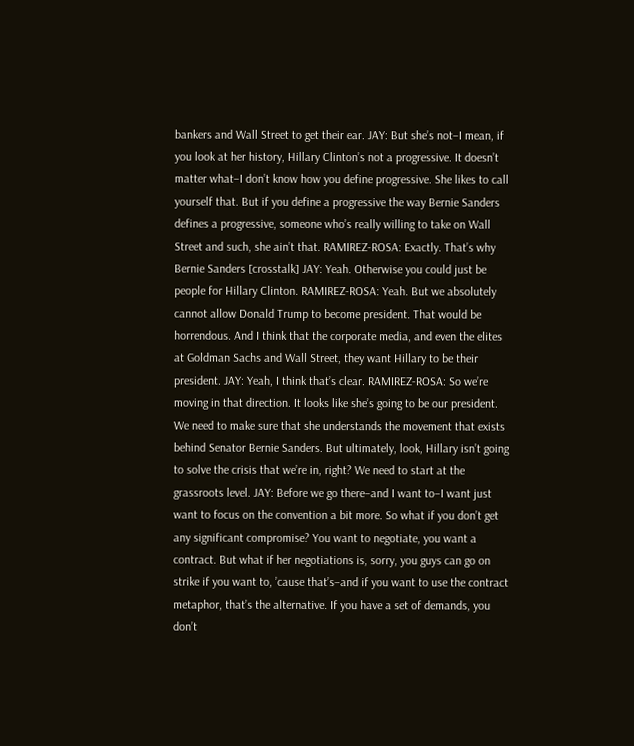bankers and Wall Street to get their ear. JAY: But she’s not–I mean, if you look at her history, Hillary Clinton’s not a progressive. It doesn’t matter what–I don’t know how you define progressive. She likes to call yourself that. But if you define a progressive the way Bernie Sanders defines a progressive, someone who’s really willing to take on Wall Street and such, she ain’t that. RAMIREZ-ROSA: Exactly. That’s why Bernie Sanders [crosstalk] JAY: Yeah. Otherwise you could just be people for Hillary Clinton. RAMIREZ-ROSA: Yeah. But we absolutely cannot allow Donald Trump to become president. That would be horrendous. And I think that the corporate media, and even the elites at Goldman Sachs and Wall Street, they want Hillary to be their president. JAY: Yeah, I think that’s clear. RAMIREZ-ROSA: So we’re moving in that direction. It looks like she’s going to be our president. We need to make sure that she understands the movement that exists behind Senator Bernie Sanders. But ultimately, look, Hillary isn’t going to solve the crisis that we’re in, right? We need to start at the grassroots level. JAY: Before we go there–and I want to–I want just want to focus on the convention a bit more. So what if you don’t get any significant compromise? You want to negotiate, you want a contract. But what if her negotiations is, sorry, you guys can go on strike if you want to, ’cause that’s–and if you want to use the contract metaphor, that’s the alternative. If you have a set of demands, you don’t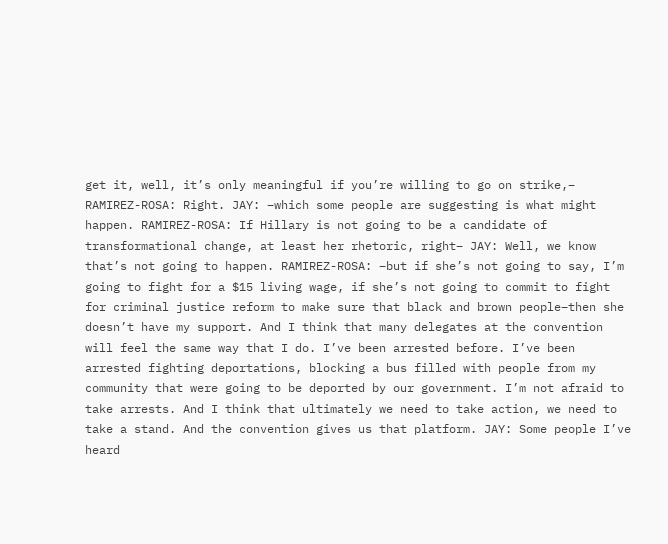get it, well, it’s only meaningful if you’re willing to go on strike,– RAMIREZ-ROSA: Right. JAY: –which some people are suggesting is what might happen. RAMIREZ-ROSA: If Hillary is not going to be a candidate of transformational change, at least her rhetoric, right– JAY: Well, we know that’s not going to happen. RAMIREZ-ROSA: –but if she’s not going to say, I’m going to fight for a $15 living wage, if she’s not going to commit to fight for criminal justice reform to make sure that black and brown people–then she doesn’t have my support. And I think that many delegates at the convention will feel the same way that I do. I’ve been arrested before. I’ve been arrested fighting deportations, blocking a bus filled with people from my community that were going to be deported by our government. I’m not afraid to take arrests. And I think that ultimately we need to take action, we need to take a stand. And the convention gives us that platform. JAY: Some people I’ve heard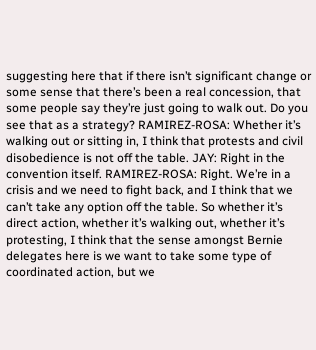suggesting here that if there isn’t significant change or some sense that there’s been a real concession, that some people say they’re just going to walk out. Do you see that as a strategy? RAMIREZ-ROSA: Whether it’s walking out or sitting in, I think that protests and civil disobedience is not off the table. JAY: Right in the convention itself. RAMIREZ-ROSA: Right. We’re in a crisis and we need to fight back, and I think that we can’t take any option off the table. So whether it’s direct action, whether it’s walking out, whether it’s protesting, I think that the sense amongst Bernie delegates here is we want to take some type of coordinated action, but we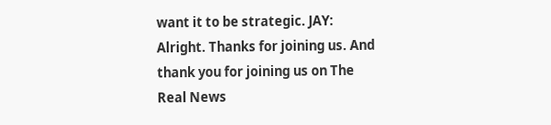want it to be strategic. JAY: Alright. Thanks for joining us. And thank you for joining us on The Real News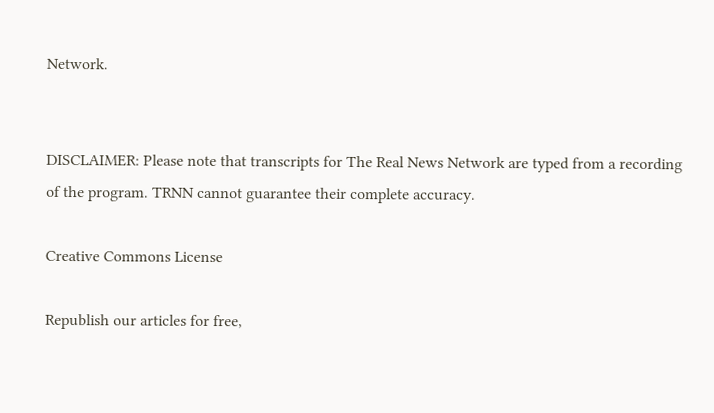Network.


DISCLAIMER: Please note that transcripts for The Real News Network are typed from a recording of the program. TRNN cannot guarantee their complete accuracy.

Creative Commons License

Republish our articles for free,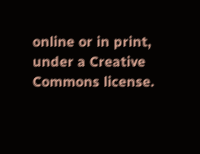online or in print, under a Creative Commons license.